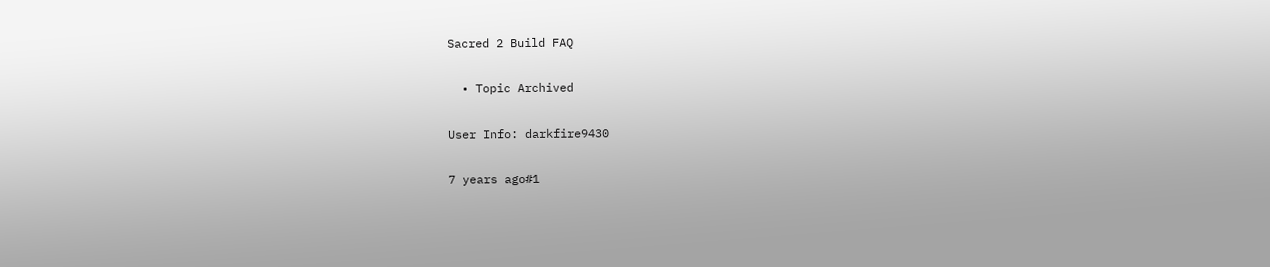Sacred 2 Build FAQ

  • Topic Archived

User Info: darkfire9430

7 years ago#1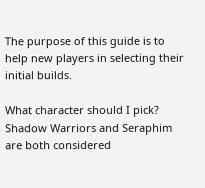The purpose of this guide is to help new players in selecting their initial builds.

What character should I pick?
Shadow Warriors and Seraphim are both considered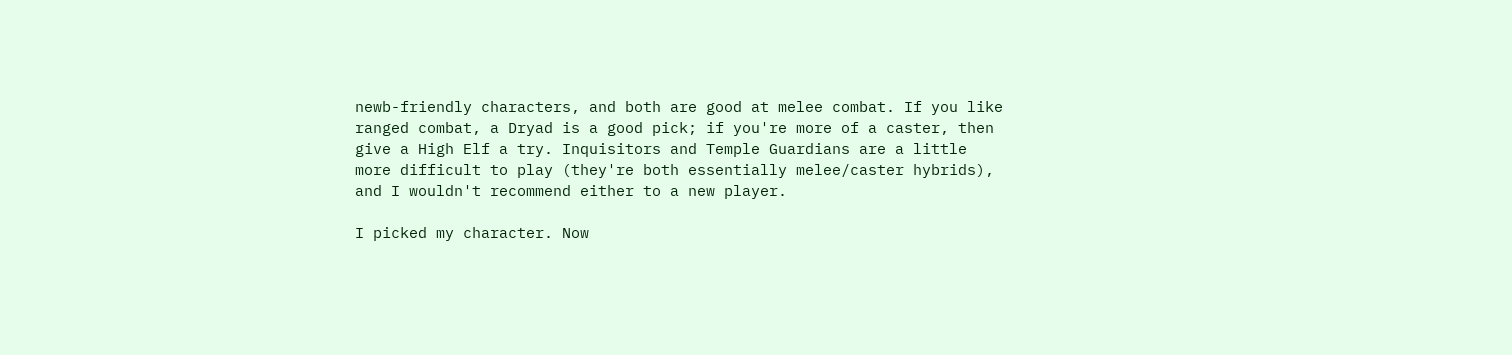newb-friendly characters, and both are good at melee combat. If you like ranged combat, a Dryad is a good pick; if you're more of a caster, then give a High Elf a try. Inquisitors and Temple Guardians are a little more difficult to play (they're both essentially melee/caster hybrids), and I wouldn't recommend either to a new player.

I picked my character. Now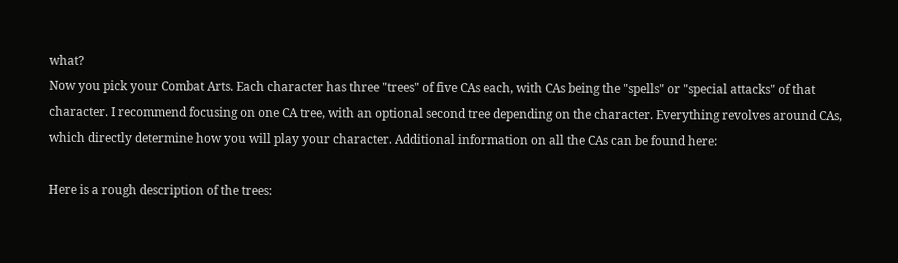what?
Now you pick your Combat Arts. Each character has three "trees" of five CAs each, with CAs being the "spells" or "special attacks" of that character. I recommend focusing on one CA tree, with an optional second tree depending on the character. Everything revolves around CAs, which directly determine how you will play your character. Additional information on all the CAs can be found here:

Here is a rough description of the trees: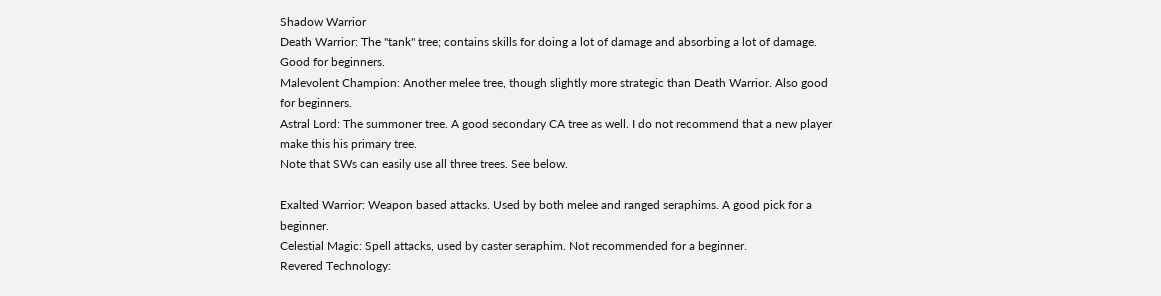Shadow Warrior
Death Warrior: The "tank" tree; contains skills for doing a lot of damage and absorbing a lot of damage. Good for beginners.
Malevolent Champion: Another melee tree, though slightly more strategic than Death Warrior. Also good for beginners.
Astral Lord: The summoner tree. A good secondary CA tree as well. I do not recommend that a new player make this his primary tree.
Note that SWs can easily use all three trees. See below.

Exalted Warrior: Weapon based attacks. Used by both melee and ranged seraphims. A good pick for a beginner.
Celestial Magic: Spell attacks, used by caster seraphim. Not recommended for a beginner.
Revered Technology: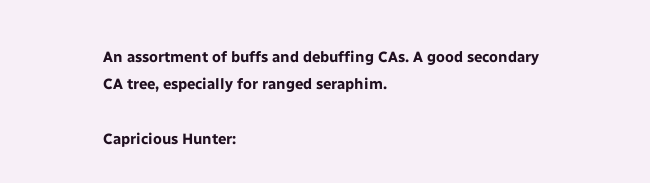An assortment of buffs and debuffing CAs. A good secondary CA tree, especially for ranged seraphim.

Capricious Hunter: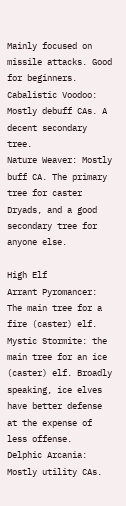Mainly focused on missile attacks. Good for beginners.
Cabalistic Voodoo: Mostly debuff CAs. A decent secondary tree.
Nature Weaver: Mostly buff CA. The primary tree for caster Dryads, and a good secondary tree for anyone else.

High Elf
Arrant Pyromancer: The main tree for a fire (caster) elf.
Mystic Stormite: the main tree for an ice (caster) elf. Broadly speaking, ice elves have better defense at the expense of less offense.
Delphic Arcania: Mostly utility CAs.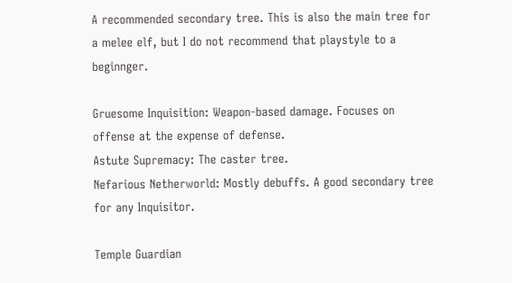A recommended secondary tree. This is also the main tree for a melee elf, but I do not recommend that playstyle to a beginnger.

Gruesome Inquisition: Weapon-based damage. Focuses on offense at the expense of defense.
Astute Supremacy: The caster tree.
Nefarious Netherworld: Mostly debuffs. A good secondary tree for any Inquisitor.

Temple Guardian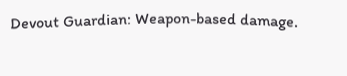Devout Guardian: Weapon-based damage.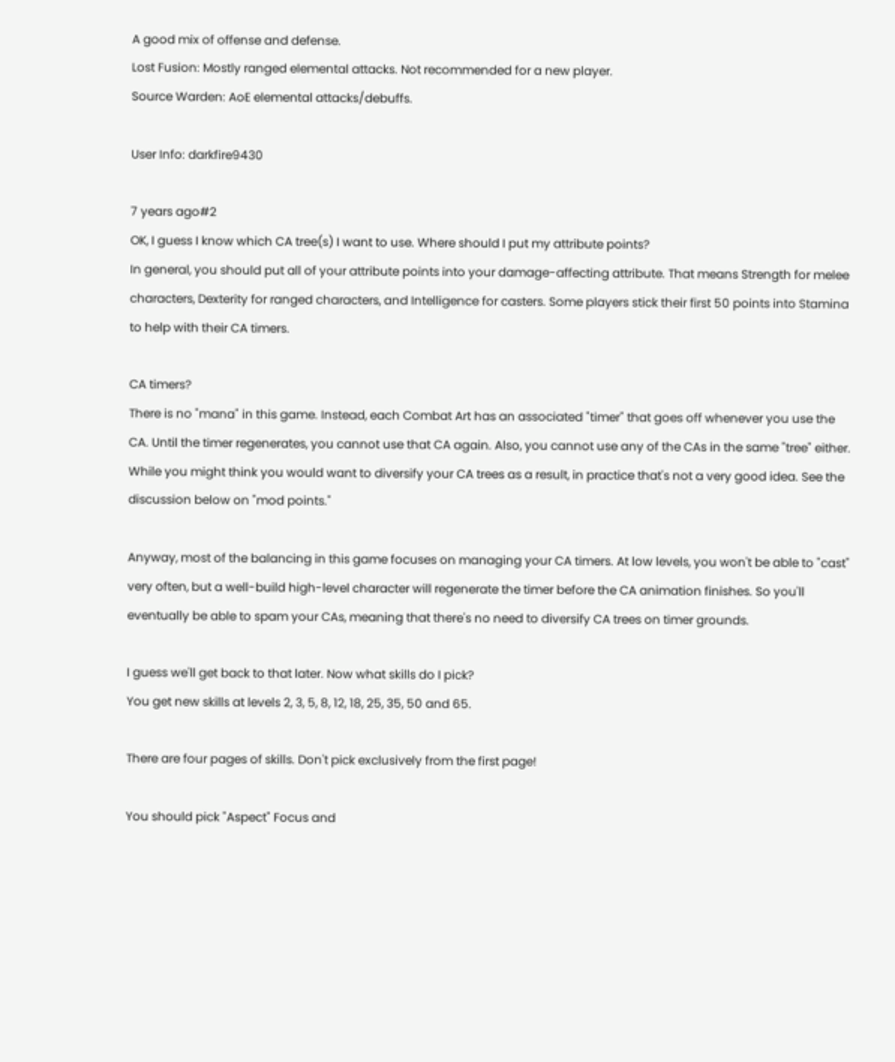A good mix of offense and defense.
Lost Fusion: Mostly ranged elemental attacks. Not recommended for a new player.
Source Warden: AoE elemental attacks/debuffs.

User Info: darkfire9430

7 years ago#2
OK, I guess I know which CA tree(s) I want to use. Where should I put my attribute points?
In general, you should put all of your attribute points into your damage-affecting attribute. That means Strength for melee characters, Dexterity for ranged characters, and Intelligence for casters. Some players stick their first 50 points into Stamina to help with their CA timers.

CA timers?
There is no "mana" in this game. Instead, each Combat Art has an associated "timer" that goes off whenever you use the CA. Until the timer regenerates, you cannot use that CA again. Also, you cannot use any of the CAs in the same "tree" either. While you might think you would want to diversify your CA trees as a result, in practice that's not a very good idea. See the discussion below on "mod points."

Anyway, most of the balancing in this game focuses on managing your CA timers. At low levels, you won't be able to "cast" very often, but a well-build high-level character will regenerate the timer before the CA animation finishes. So you'll eventually be able to spam your CAs, meaning that there's no need to diversify CA trees on timer grounds.

I guess we'll get back to that later. Now what skills do I pick?
You get new skills at levels 2, 3, 5, 8, 12, 18, 25, 35, 50 and 65.

There are four pages of skills. Don't pick exclusively from the first page!

You should pick "Aspect" Focus and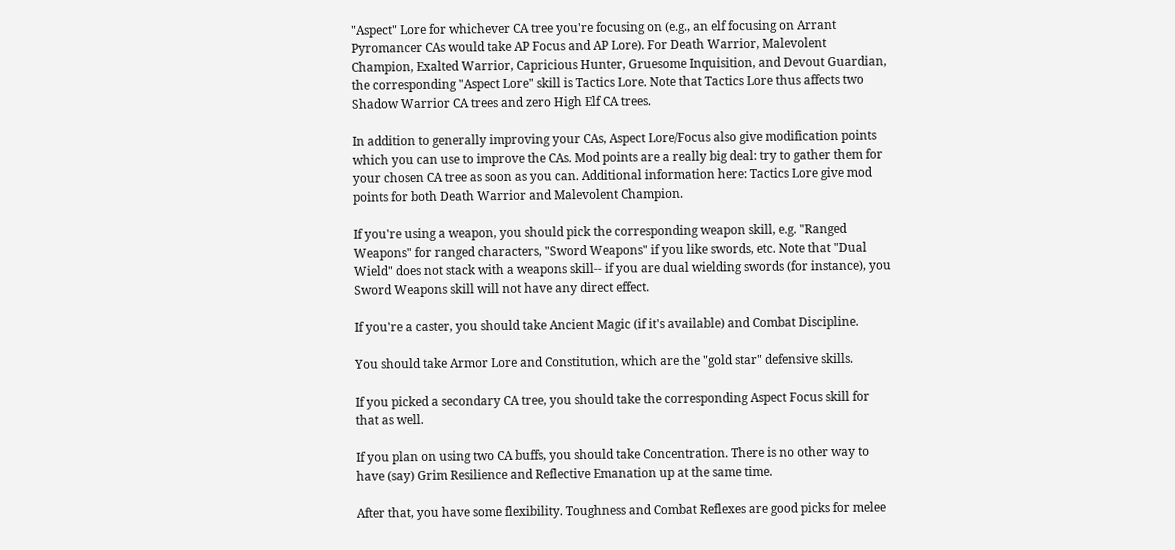"Aspect" Lore for whichever CA tree you're focusing on (e.g., an elf focusing on Arrant Pyromancer CAs would take AP Focus and AP Lore). For Death Warrior, Malevolent Champion, Exalted Warrior, Capricious Hunter, Gruesome Inquisition, and Devout Guardian, the corresponding "Aspect Lore" skill is Tactics Lore. Note that Tactics Lore thus affects two Shadow Warrior CA trees and zero High Elf CA trees.

In addition to generally improving your CAs, Aspect Lore/Focus also give modification points which you can use to improve the CAs. Mod points are a really big deal: try to gather them for your chosen CA tree as soon as you can. Additional information here: Tactics Lore give mod points for both Death Warrior and Malevolent Champion.

If you're using a weapon, you should pick the corresponding weapon skill, e.g. "Ranged Weapons" for ranged characters, "Sword Weapons" if you like swords, etc. Note that "Dual Wield" does not stack with a weapons skill-- if you are dual wielding swords (for instance), you Sword Weapons skill will not have any direct effect.

If you're a caster, you should take Ancient Magic (if it's available) and Combat Discipline.

You should take Armor Lore and Constitution, which are the "gold star" defensive skills.

If you picked a secondary CA tree, you should take the corresponding Aspect Focus skill for that as well.

If you plan on using two CA buffs, you should take Concentration. There is no other way to have (say) Grim Resilience and Reflective Emanation up at the same time.

After that, you have some flexibility. Toughness and Combat Reflexes are good picks for melee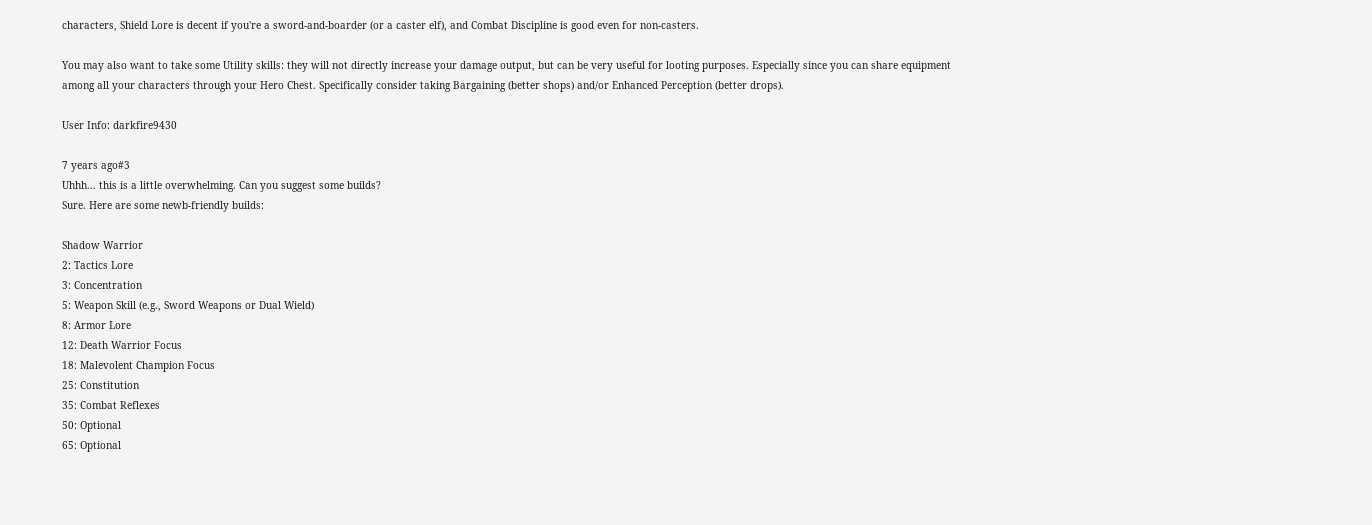characters, Shield Lore is decent if you're a sword-and-boarder (or a caster elf), and Combat Discipline is good even for non-casters.

You may also want to take some Utility skills: they will not directly increase your damage output, but can be very useful for looting purposes. Especially since you can share equipment among all your characters through your Hero Chest. Specifically consider taking Bargaining (better shops) and/or Enhanced Perception (better drops).

User Info: darkfire9430

7 years ago#3
Uhhh... this is a little overwhelming. Can you suggest some builds?
Sure. Here are some newb-friendly builds:

Shadow Warrior
2: Tactics Lore
3: Concentration
5: Weapon Skill (e.g., Sword Weapons or Dual Wield)
8: Armor Lore
12: Death Warrior Focus
18: Malevolent Champion Focus
25: Constitution
35: Combat Reflexes
50: Optional
65: Optional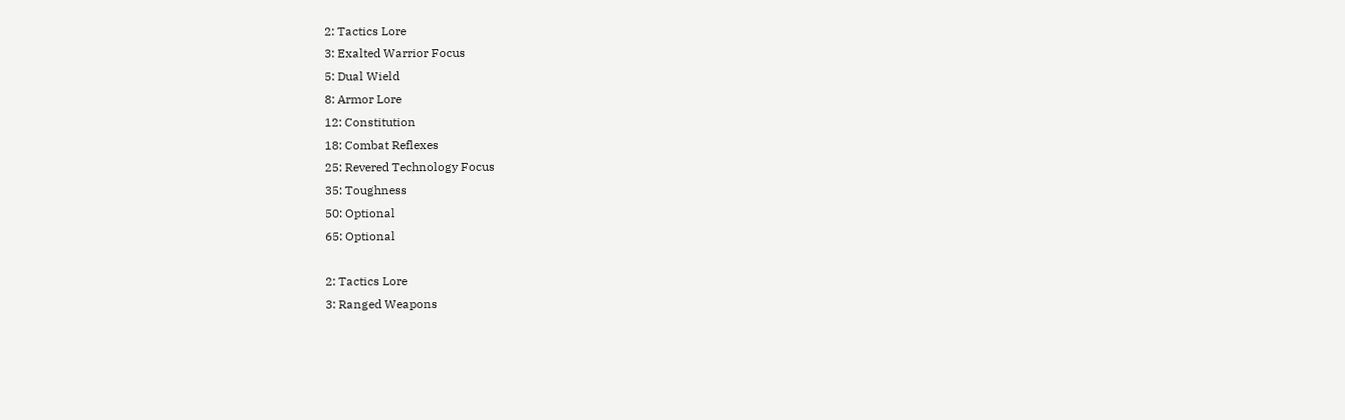2: Tactics Lore
3: Exalted Warrior Focus
5: Dual Wield
8: Armor Lore
12: Constitution
18: Combat Reflexes
25: Revered Technology Focus
35: Toughness
50: Optional
65: Optional

2: Tactics Lore
3: Ranged Weapons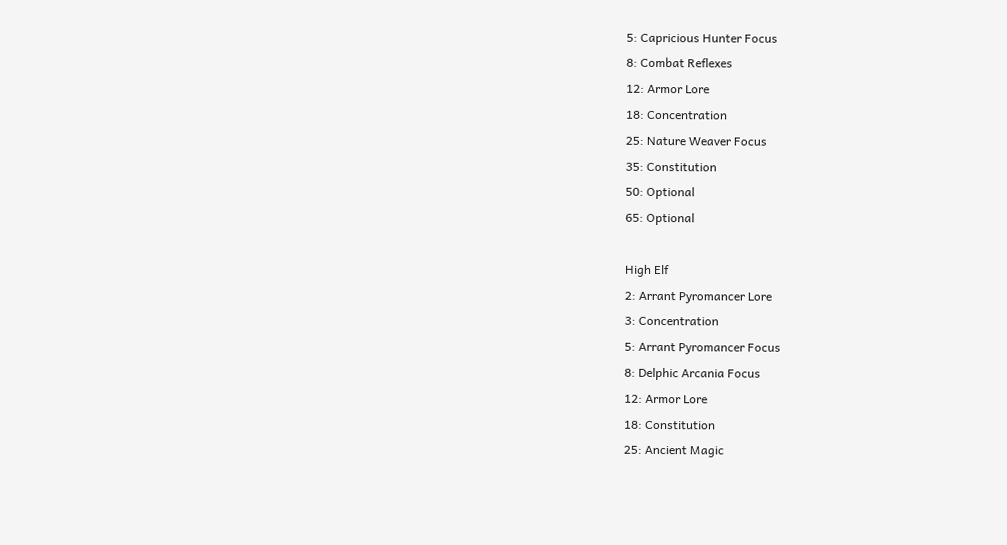5: Capricious Hunter Focus
8: Combat Reflexes
12: Armor Lore
18: Concentration
25: Nature Weaver Focus
35: Constitution
50: Optional
65: Optional

High Elf
2: Arrant Pyromancer Lore
3: Concentration
5: Arrant Pyromancer Focus
8: Delphic Arcania Focus
12: Armor Lore
18: Constitution
25: Ancient Magic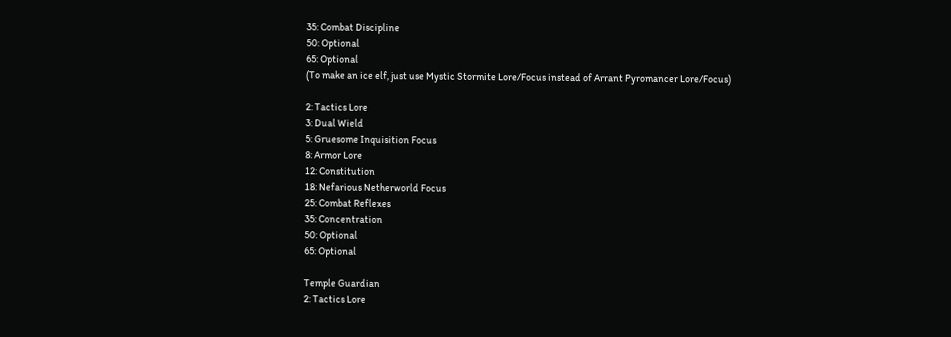35: Combat Discipline
50: Optional
65: Optional
(To make an ice elf, just use Mystic Stormite Lore/Focus instead of Arrant Pyromancer Lore/Focus)

2: Tactics Lore
3: Dual Wield
5: Gruesome Inquisition Focus
8: Armor Lore
12: Constitution
18: Nefarious Netherworld Focus
25: Combat Reflexes
35: Concentration
50: Optional
65: Optional

Temple Guardian
2: Tactics Lore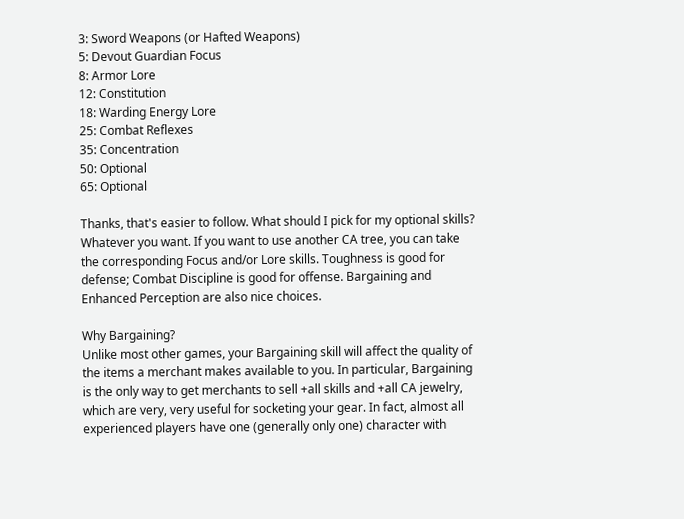3: Sword Weapons (or Hafted Weapons)
5: Devout Guardian Focus
8: Armor Lore
12: Constitution
18: Warding Energy Lore
25: Combat Reflexes
35: Concentration
50: Optional
65: Optional

Thanks, that's easier to follow. What should I pick for my optional skills?
Whatever you want. If you want to use another CA tree, you can take the corresponding Focus and/or Lore skills. Toughness is good for defense; Combat Discipline is good for offense. Bargaining and Enhanced Perception are also nice choices.

Why Bargaining?
Unlike most other games, your Bargaining skill will affect the quality of the items a merchant makes available to you. In particular, Bargaining is the only way to get merchants to sell +all skills and +all CA jewelry, which are very, very useful for socketing your gear. In fact, almost all experienced players have one (generally only one) character with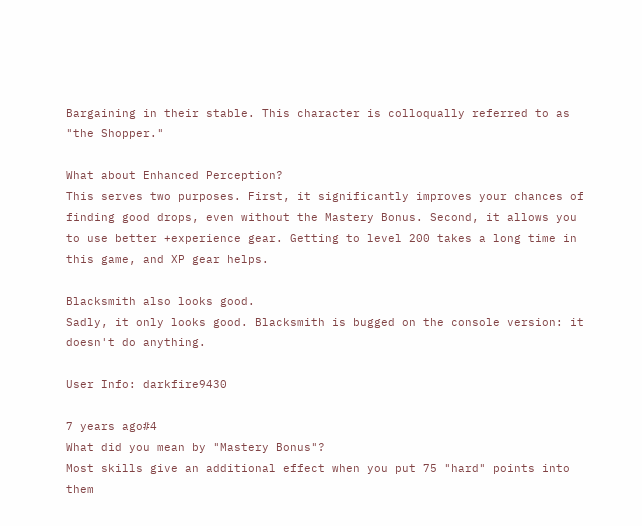Bargaining in their stable. This character is colloqually referred to as "the Shopper."

What about Enhanced Perception?
This serves two purposes. First, it significantly improves your chances of finding good drops, even without the Mastery Bonus. Second, it allows you to use better +experience gear. Getting to level 200 takes a long time in this game, and XP gear helps.

Blacksmith also looks good.
Sadly, it only looks good. Blacksmith is bugged on the console version: it doesn't do anything.

User Info: darkfire9430

7 years ago#4
What did you mean by "Mastery Bonus"?
Most skills give an additional effect when you put 75 "hard" points into them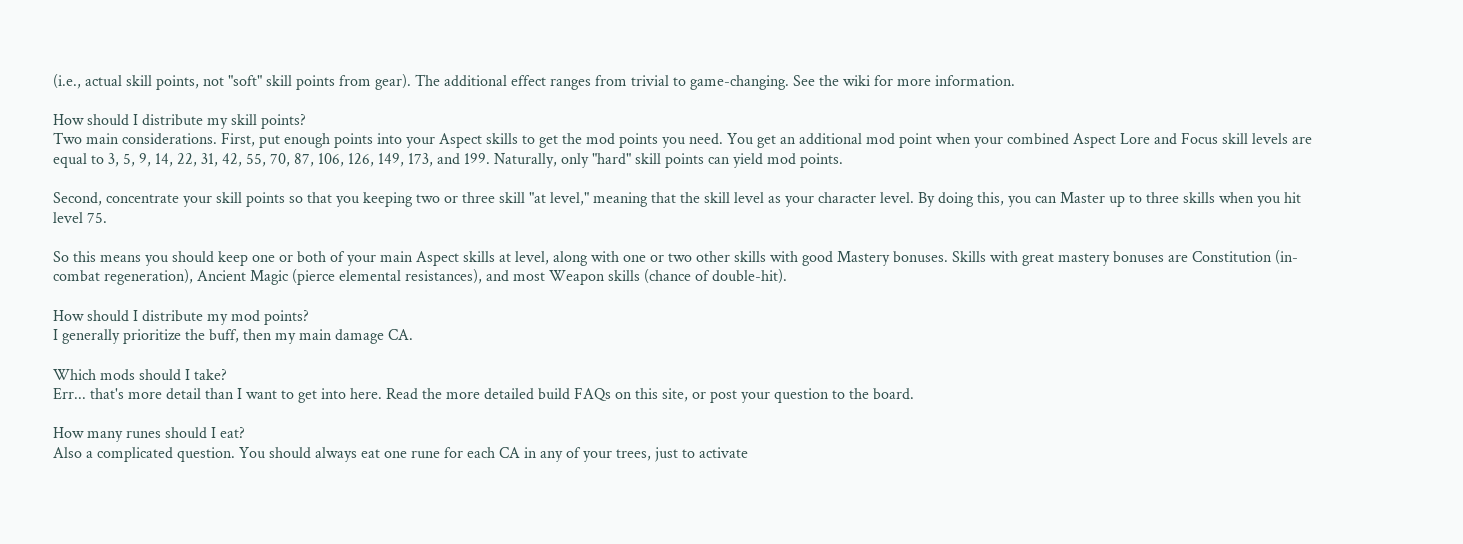(i.e., actual skill points, not "soft" skill points from gear). The additional effect ranges from trivial to game-changing. See the wiki for more information.

How should I distribute my skill points?
Two main considerations. First, put enough points into your Aspect skills to get the mod points you need. You get an additional mod point when your combined Aspect Lore and Focus skill levels are equal to 3, 5, 9, 14, 22, 31, 42, 55, 70, 87, 106, 126, 149, 173, and 199. Naturally, only "hard" skill points can yield mod points.

Second, concentrate your skill points so that you keeping two or three skill "at level," meaning that the skill level as your character level. By doing this, you can Master up to three skills when you hit level 75.

So this means you should keep one or both of your main Aspect skills at level, along with one or two other skills with good Mastery bonuses. Skills with great mastery bonuses are Constitution (in-combat regeneration), Ancient Magic (pierce elemental resistances), and most Weapon skills (chance of double-hit).

How should I distribute my mod points?
I generally prioritize the buff, then my main damage CA.

Which mods should I take?
Err... that's more detail than I want to get into here. Read the more detailed build FAQs on this site, or post your question to the board.

How many runes should I eat?
Also a complicated question. You should always eat one rune for each CA in any of your trees, just to activate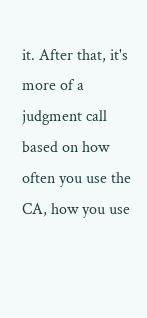it. After that, it's more of a judgment call based on how often you use the CA, how you use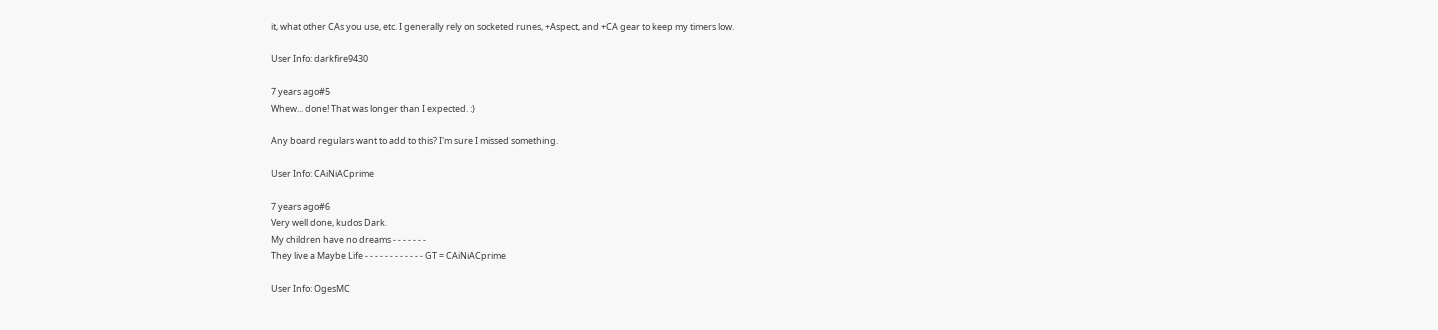it, what other CAs you use, etc. I generally rely on socketed runes, +Aspect, and +CA gear to keep my timers low.

User Info: darkfire9430

7 years ago#5
Whew... done! That was longer than I expected. :)

Any board regulars want to add to this? I'm sure I missed something.

User Info: CAiNiACprime

7 years ago#6
Very well done, kudos Dark.
My children have no dreams - - - - - - -
They live a Maybe Life - - - - - - - - - - - - GT = CAiNiACprime

User Info: OgesMC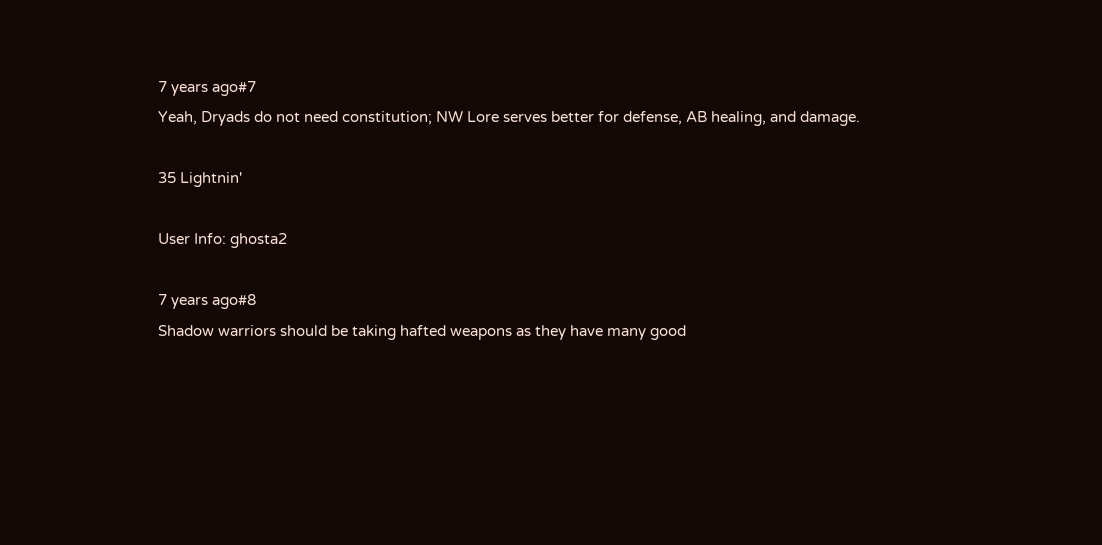7 years ago#7
Yeah, Dryads do not need constitution; NW Lore serves better for defense, AB healing, and damage.

35 Lightnin'

User Info: ghosta2

7 years ago#8
Shadow warriors should be taking hafted weapons as they have many good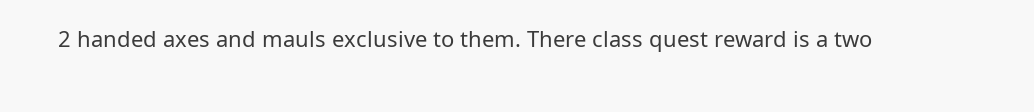2 handed axes and mauls exclusive to them. There class quest reward is a two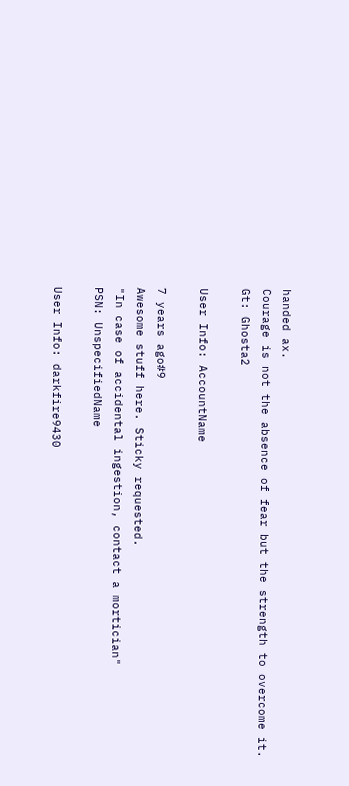handed ax.
Courage is not the absence of fear but the strength to overcome it.
Gt: Ghosta2

User Info: AccountName

7 years ago#9
Awesome stuff here. Sticky requested.
"In case of accidental ingestion, contact a mortician"
PSN: UnspecifiedName

User Info: darkfire9430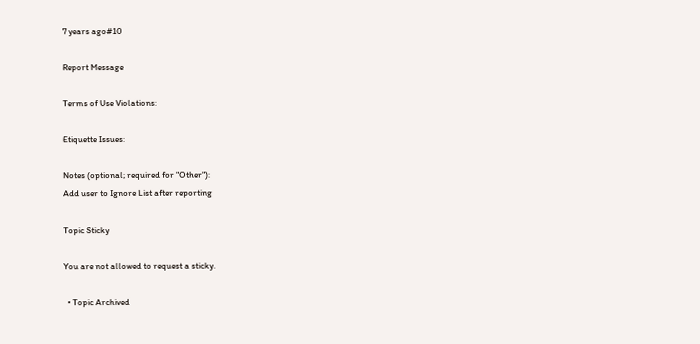7 years ago#10

Report Message

Terms of Use Violations:

Etiquette Issues:

Notes (optional; required for "Other"):
Add user to Ignore List after reporting

Topic Sticky

You are not allowed to request a sticky.

  • Topic Archived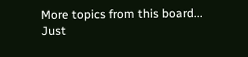More topics from this board...
Just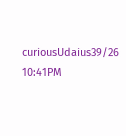curiousUdaius39/26 10:41PM